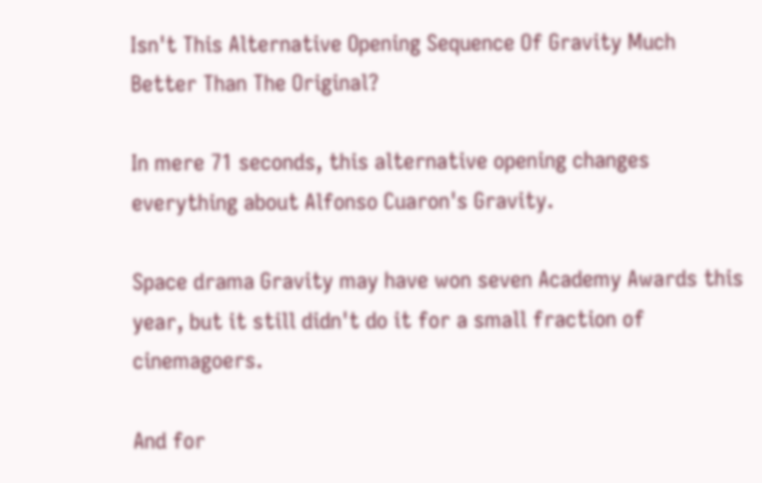Isn't This Alternative Opening Sequence Of Gravity Much Better Than The Original?

In mere 71 seconds, this alternative opening changes everything about Alfonso Cuaron's Gravity.

Space drama Gravity may have won seven Academy Awards this year, but it still didn't do it for a small fraction of cinemagoers.

And for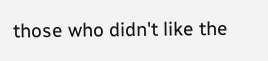those who didn't like the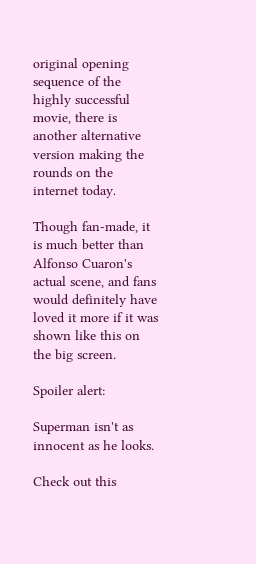original opening sequence of the highly successful movie, there is another alternative version making the rounds on the internet today.

Though fan-made, it is much better than Alfonso Cuaron's actual scene, and fans would definitely have loved it more if it was shown like this on the big screen.

Spoiler alert:

Superman isn't as innocent as he looks.

Check out this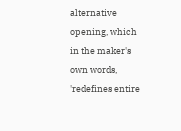alternative opening, which in the maker's own words, 'redefines entire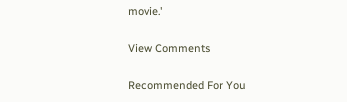movie.'

View Comments

Recommended For You